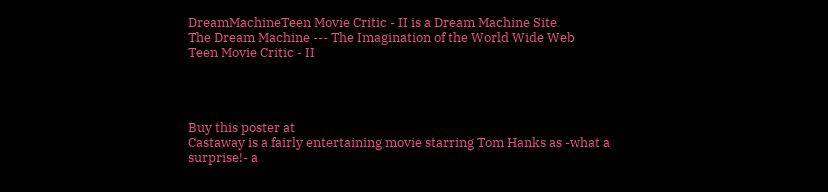DreamMachineTeen Movie Critic - II is a Dream Machine Site
The Dream Machine --- The Imagination of the World Wide Web
Teen Movie Critic - II




Buy this poster at
Castaway is a fairly entertaining movie starring Tom Hanks as -what a surprise!- a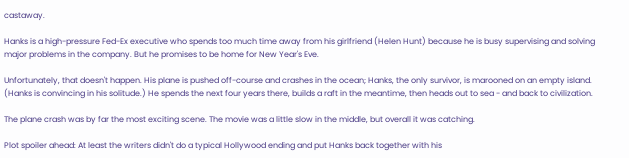castaway.

Hanks is a high-pressure Fed-Ex executive who spends too much time away from his girlfriend (Helen Hunt) because he is busy supervising and solving major problems in the company. But he promises to be home for New Year's Eve.

Unfortunately, that doesn't happen. His plane is pushed off-course and crashes in the ocean; Hanks, the only survivor, is marooned on an empty island. (Hanks is convincing in his solitude.) He spends the next four years there, builds a raft in the meantime, then heads out to sea - and back to civilization.

The plane crash was by far the most exciting scene. The movie was a little slow in the middle, but overall it was catching.

Plot spoiler ahead: At least the writers didn't do a typical Hollywood ending and put Hanks back together with his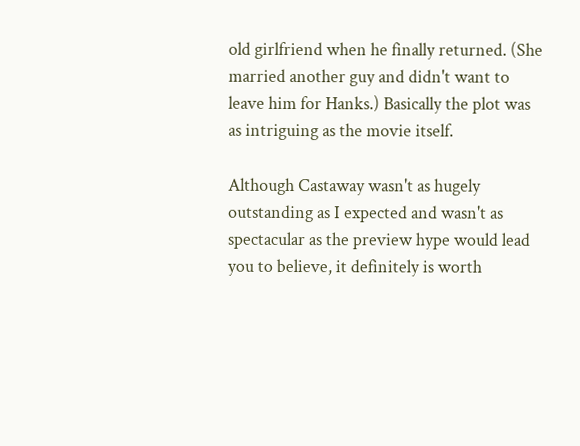old girlfriend when he finally returned. (She married another guy and didn't want to leave him for Hanks.) Basically the plot was as intriguing as the movie itself.

Although Castaway wasn't as hugely outstanding as I expected and wasn't as spectacular as the preview hype would lead you to believe, it definitely is worth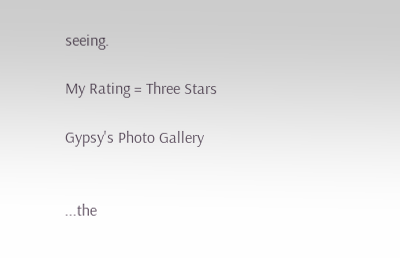seeing.

My Rating = Three Stars

Gypsy's Photo Gallery


...the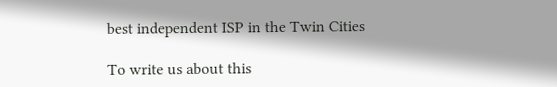best independent ISP in the Twin Cities

To write us about this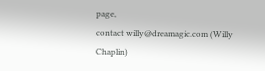page,
contact willy@dreamagic.com (Willy Chaplin)